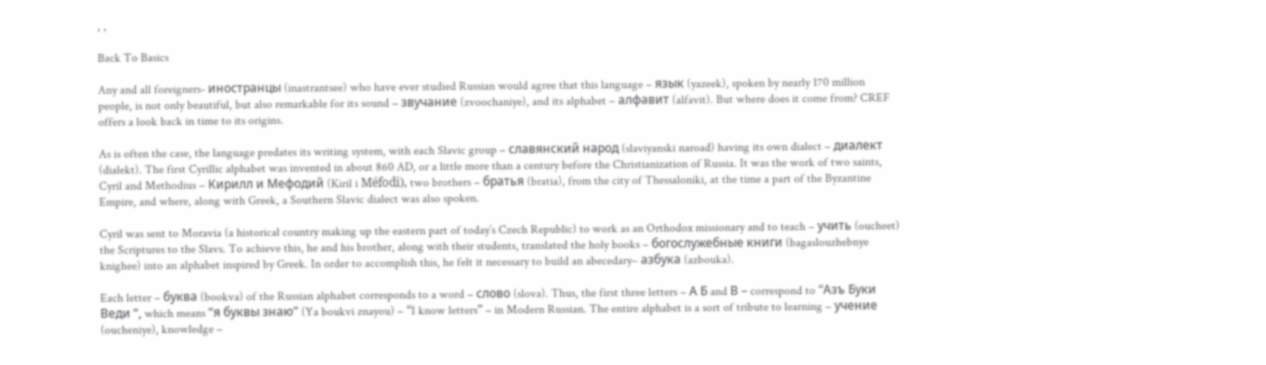, ,

Back To Basics

Any and all foreigners- иностранцы (inastrantsee) who have ever studied Russian would agree that this language – язык (yazeek), spoken by nearly 170 million people, is not only beautiful, but also remarkable for its sound – звучание (zvoochaniye), and its alphabet – алфавит (alfavit). But where does it come from? CREF offers a look back in time to its origins.

As is often the case, the language predates its writing system, with each Slavic group – славянский народ (slaviyanski naroad) having its own dialect – диалект (dialekt). The first Cyrillic alphabet was invented in about 860 AD, or a little more than a century before the Christianization of Russia. It was the work of two saints, Cyril and Methodius – Кирилл и Мефодий (Kiril i Méfodi), two brothers – братья (bratia), from the city of Thessaloniki, at the time a part of the Byzantine Empire, and where, along with Greek, a Southern Slavic dialect was also spoken.

Cyril was sent to Moravia (a historical country making up the eastern part of today’s Czech Republic) to work as an Orthodox missionary and to teach – учить (oucheet) the Scriptures to the Slavs. To achieve this, he and his brother, along with their students, translated the holy books – богослужебные книги (bagaslouzhebnye knighee) into an alphabet inspired by Greek. In order to accomplish this, he felt it necessary to build an abecedary– азбука (azbouka).

Each letter – буква (bookva) of the Russian alphabet corresponds to a word – слово (slova). Thus, the first three letters – А Б and В – correspond to “Aзъ Буки Веди “, which means “я буквы знаю” (Ya boukvi znayou) – “I know letters” – in Modern Russian. The entire alphabet is a sort of tribute to learning – учение (oucheniye), knowledge –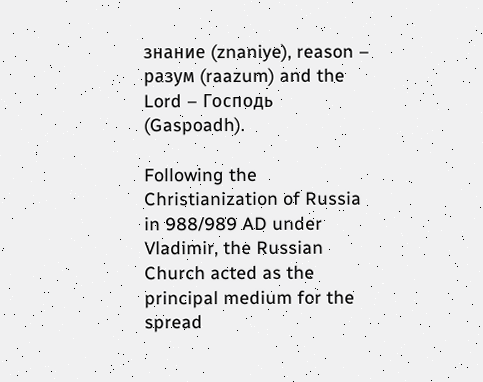знание (znaniye), reason – разум (raazum) and the Lord – Господь (Gaspoadh).

Following the Christianization of Russia in 988/989 AD under Vladimir, the Russian Church acted as the principal medium for the spread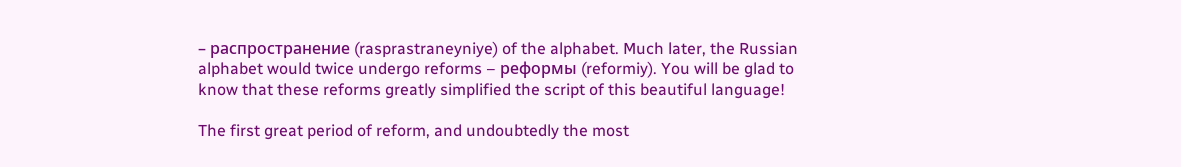– распространение (rasprastraneyniye) of the alphabet. Much later, the Russian alphabet would twice undergo reforms – реформы (reformiy). You will be glad to know that these reforms greatly simplified the script of this beautiful language!

The first great period of reform, and undoubtedly the most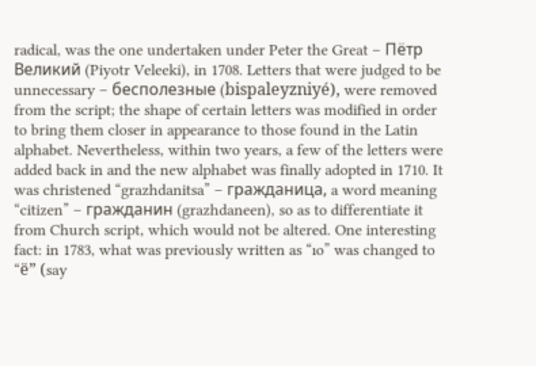radical, was the one undertaken under Peter the Great – Пëтр Великий (Piyotr Veleeki), in 1708. Letters that were judged to be unnecessary – бесполезные (bispaleyzniyé), were removed from the script; the shape of certain letters was modified in order to bring them closer in appearance to those found in the Latin alphabet. Nevertheless, within two years, a few of the letters were added back in and the new alphabet was finally adopted in 1710. It was christened “grazhdanitsa” – гражданица, a word meaning “citizen” – гражданин (grazhdaneen), so as to differentiate it from Church script, which would not be altered. One interesting fact: in 1783, what was previously written as “ıo” was changed to “ë” (say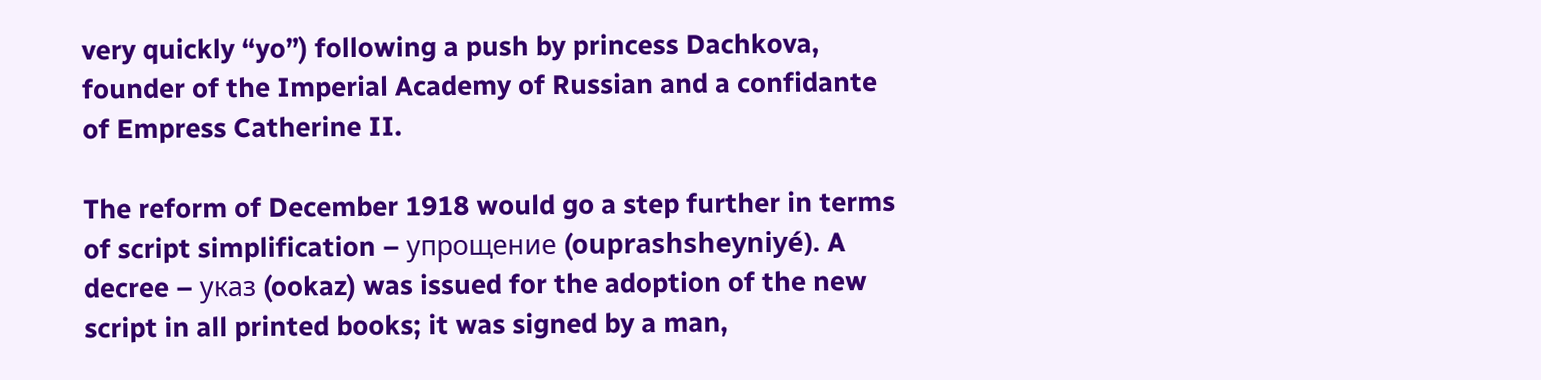very quickly “yo”) following a push by princess Dachkova, founder of the Imperial Academy of Russian and a confidante of Empress Catherine II.

The reform of December 1918 would go a step further in terms of script simplification – упрощение (ouprashsheyniyé). A decree – указ (ookaz) was issued for the adoption of the new script in all printed books; it was signed by a man,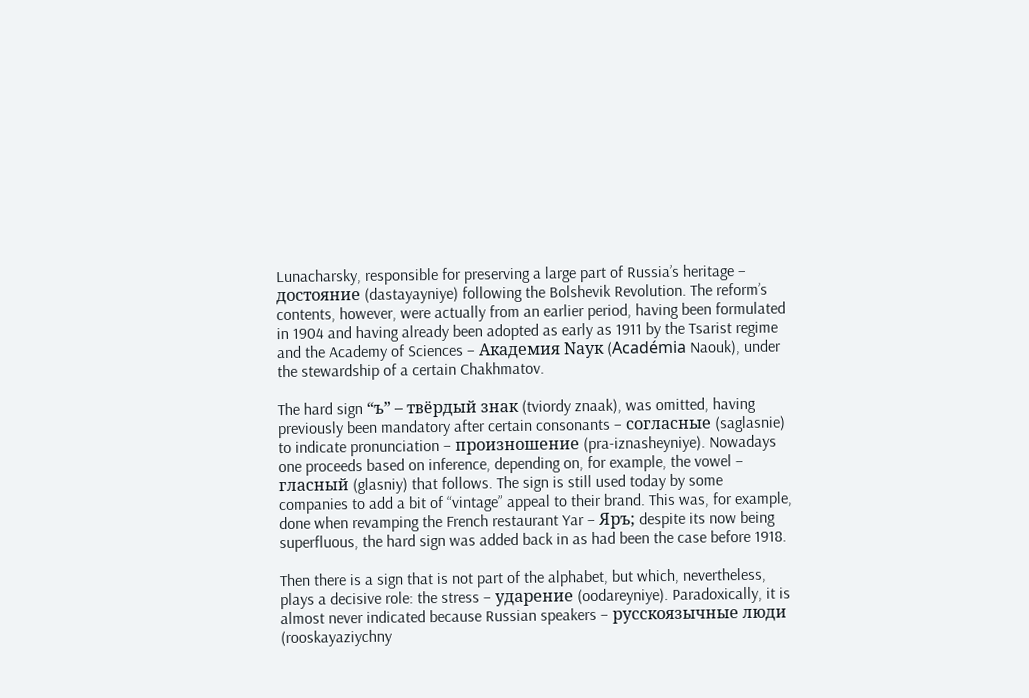Lunacharsky, responsible for preserving a large part of Russia’s heritage – достояние (dastayayniye) following the Bolshevik Revolution. The reform’s contents, however, were actually from an earlier period, having been formulated in 1904 and having already been adopted as early as 1911 by the Tsarist regime and the Academy of Sciences – Академия Nаук (Académia Naouk), under the stewardship of a certain Chakhmatov.

The hard sign “ъ” – твëрдый знак (tviordy znaak), was omitted, having previously been mandatory after certain consonants – согласные (saglasnie) to indicate pronunciation – произношение (pra-iznasheyniye). Nowadays one proceeds based on inference, depending on, for example, the vowel – гласный (glasniy) that follows. The sign is still used today by some companies to add a bit of “vintage” appeal to their brand. This was, for example, done when revamping the French restaurant Yar – Яръ; despite its now being superfluous, the hard sign was added back in as had been the case before 1918.

Then there is a sign that is not part of the alphabet, but which, nevertheless, plays a decisive role: the stress – ударение (oodareyniye). Paradoxically, it is almost never indicated because Russian speakers – русскоязычные люди (rooskayaziychny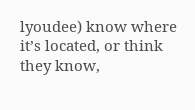lyoudee) know where it’s located, or think they know,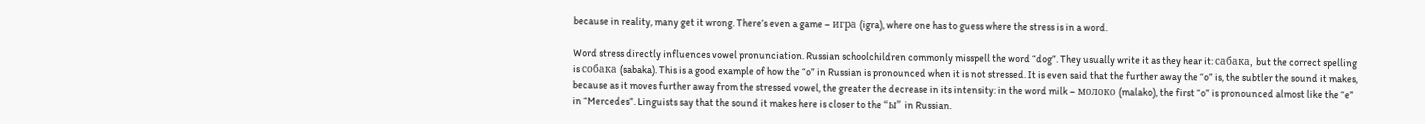because in reality, many get it wrong. There’s even a game – игра (igra), where one has to guess where the stress is in a word.

Word stress directly influences vowel pronunciation. Russian schoolchildren commonly misspell the word “dog”. They usually write it as they hear it: сабака, but the correct spelling is собака (sabaka). This is a good example of how the “o” in Russian is pronounced when it is not stressed. It is even said that the further away the “o” is, the subtler the sound it makes, because as it moves further away from the stressed vowel, the greater the decrease in its intensity: in the word milk – молоко (malako), the first “o” is pronounced almost like the “e” in “Mercedes”. Linguists say that the sound it makes here is closer to the “ы” in Russian.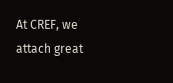At CREF, we attach great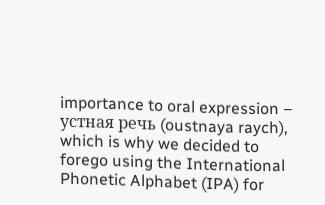importance to oral expression – устная речь (oustnaya raych), which is why we decided to forego using the International Phonetic Alphabet (IPA) for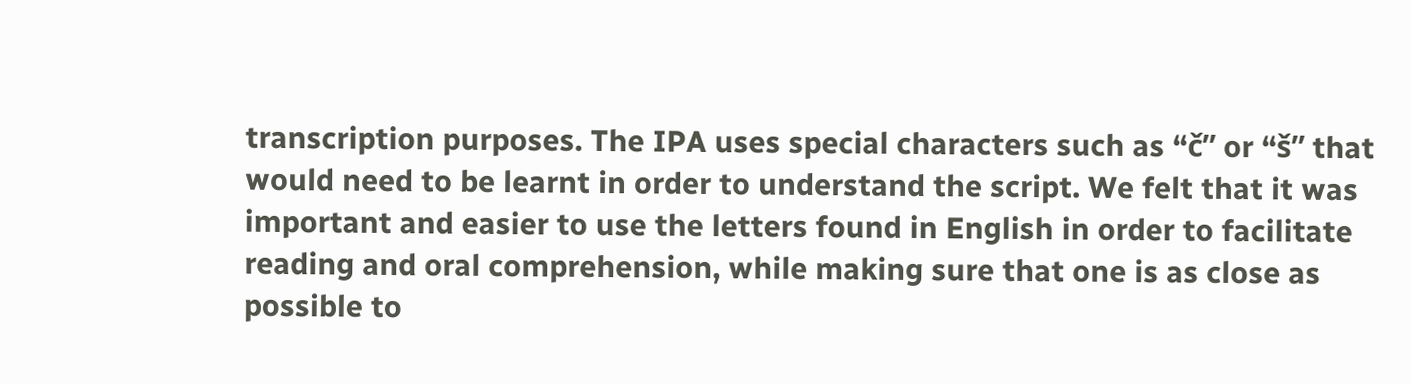transcription purposes. The IPA uses special characters such as “č” or “š” that would need to be learnt in order to understand the script. We felt that it was important and easier to use the letters found in English in order to facilitate reading and oral comprehension, while making sure that one is as close as possible to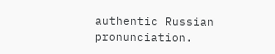authentic Russian pronunciation.